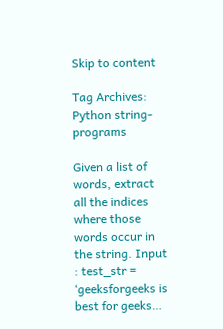Skip to content

Tag Archives: Python string-programs

Given a list of words, extract all the indices where those words occur in the string. Input : test_str = ‘geeksforgeeks is best for geeks…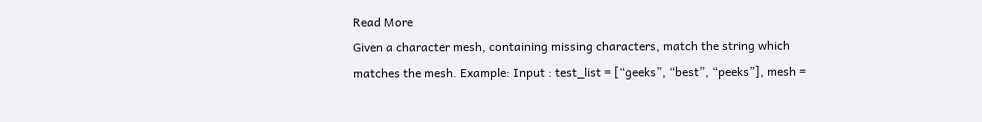Read More
Given a character mesh, containing missing characters, match the string which matches the mesh. Example: Input : test_list = [“geeks”, “best”, “peeks”], mesh =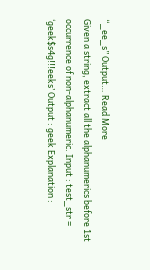“_ee_s” Output… Read More
Given a string, extract all the alphanumerics before 1st occurrence of non-alphanumeric. Input : test_str = ‘geek$s4g!!!eeks’ Output : geek Explanation :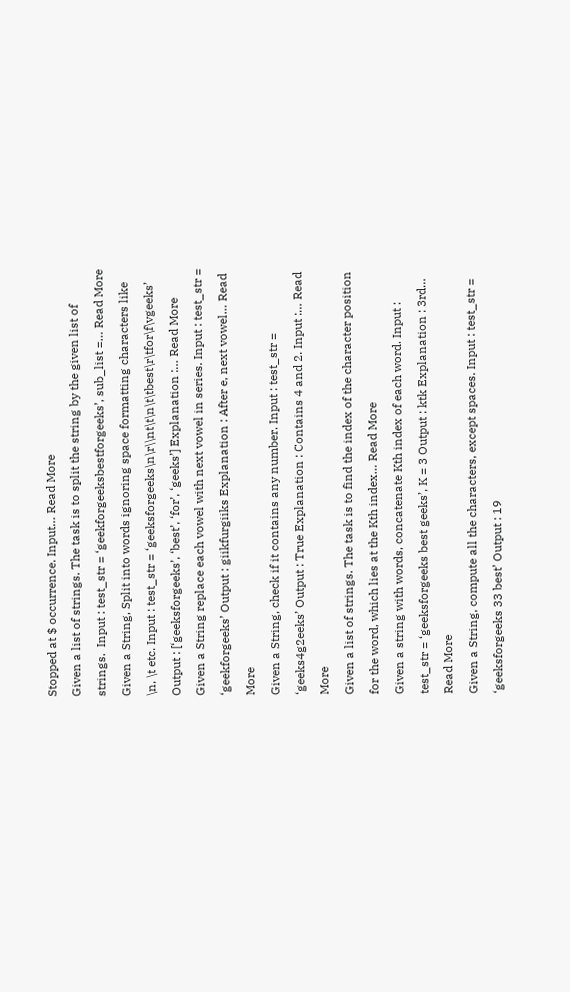Stopped at $ occurrence. Input… Read More
Given a list of strings. The task is to split the string by the given list of strings.  Input : test_str = ‘geekforgeeksbestforgeeks’, sub_list =… Read More
Given a String, Split into words ignoring space formatting characters like \n, \t etc. Input : test_str = ‘geeksforgeeks\n\r\\nt\t\n\t\tbest\r\tfor\f\vgeeks’ Output : [‘geeksforgeeks’, ‘best’, ‘for’, ‘geeks’] Explanation :… Read More
Given a String replace each vowel with next vowel in series. Input : test_str = ‘geekforgeeks’ Output : giikfurgiiks Explanation : After e, next vowel… Read More
Given a String, check if it contains any number. Input : test_str = ‘geeks4g2eeks’ Output : True Explanation : Contains 4 and 2. Input :… Read More
Given a list of strings. The task is to find the index of the character position for the word, which lies at the Kth index… Read More
Given a string with words, concatenate Kth index of each word. Input : test_str = ‘geeksforgeeks best geeks’, K = 3 Output : ktk Explanation : 3rd… Read More
Given a String, compute all the characters, except spaces. Input : test_str = ‘geeksforgeeks 33 best’ Output : 19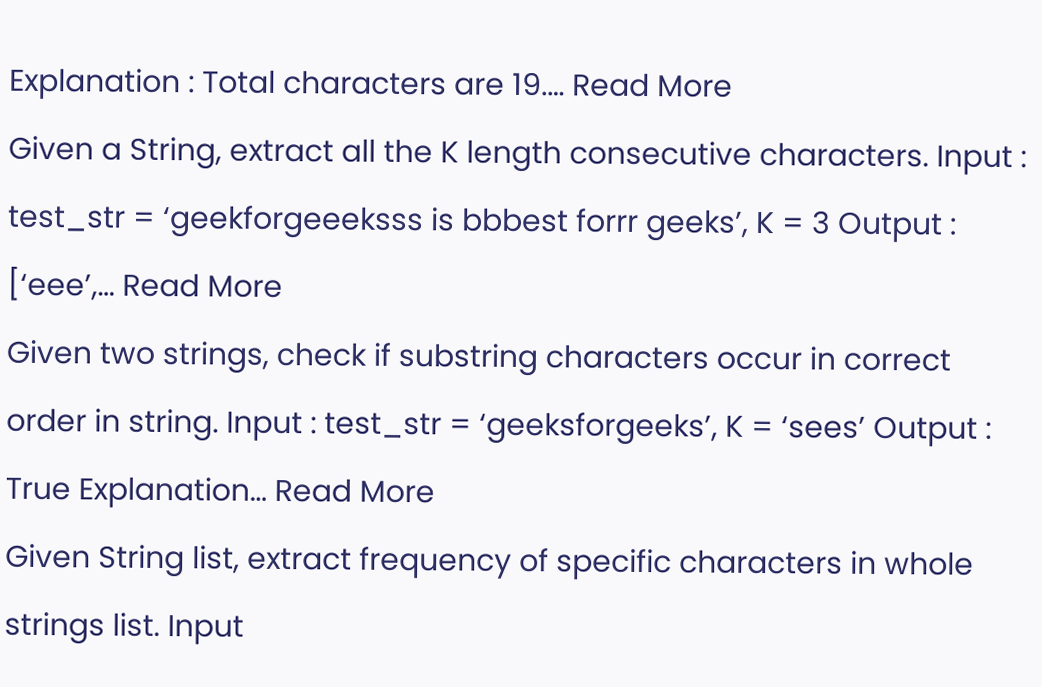Explanation : Total characters are 19.… Read More
Given a String, extract all the K length consecutive characters. Input : test_str = ‘geekforgeeeksss is bbbest forrr geeks’, K = 3 Output : [‘eee’,… Read More
Given two strings, check if substring characters occur in correct order in string. Input : test_str = ‘geeksforgeeks’, K = ‘sees’ Output : True Explanation… Read More
Given String list, extract frequency of specific characters in whole strings list. Input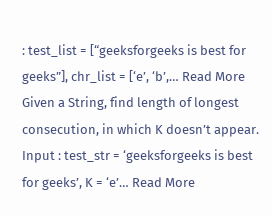: test_list = [“geeksforgeeks is best for geeks”], chr_list = [‘e’, ‘b’,… Read More
Given a String, find length of longest consecution, in which K doesn’t appear. Input : test_str = ‘geeksforgeeks is best for geeks’, K = ‘e’… Read More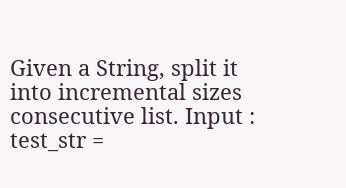Given a String, split it into incremental sizes consecutive list. Input : test_str =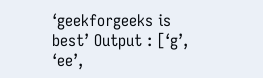‘geekforgeeks is best’ Output : [‘g’, ‘ee’,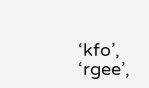‘kfo’, ‘rgee’,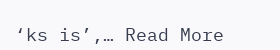‘ks is’,… Read More